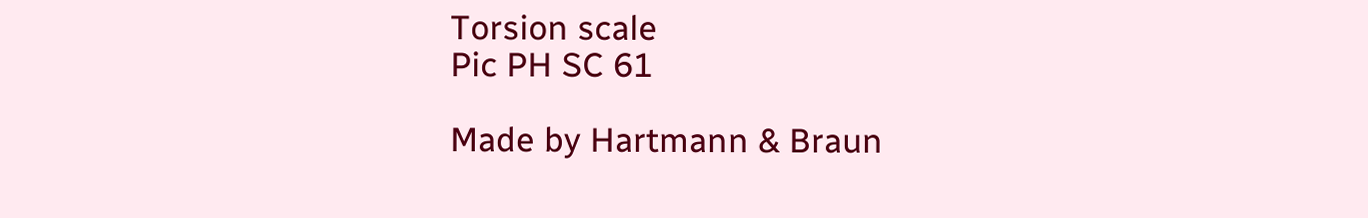Torsion scale
Pic PH SC 61

Made by Hartmann & Braun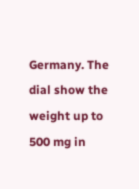Germany. The dial show the weight up to 500 mg in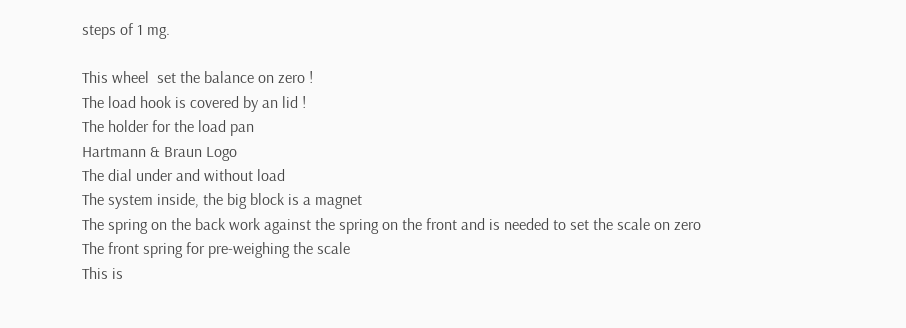steps of 1 mg.

This wheel  set the balance on zero !
The load hook is covered by an lid !
The holder for the load pan
Hartmann & Braun Logo
The dial under and without load
The system inside, the big block is a magnet
The spring on the back work against the spring on the front and is needed to set the scale on zero
The front spring for pre-weighing the scale
This is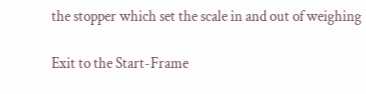the stopper which set the scale in and out of weighing

Exit to the Start-Frame